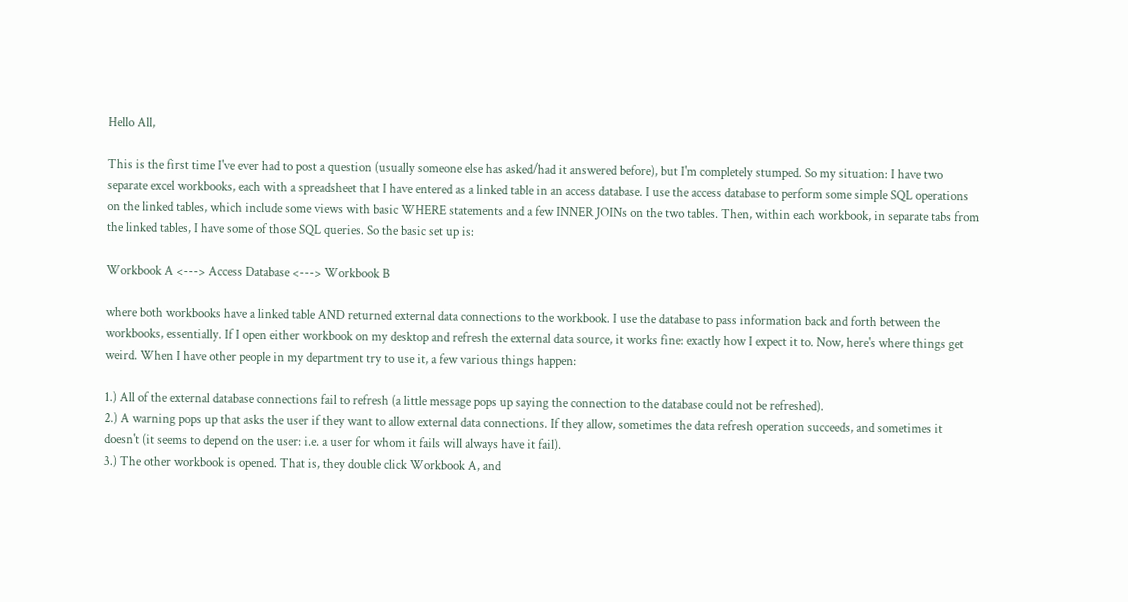Hello All,

This is the first time I've ever had to post a question (usually someone else has asked/had it answered before), but I'm completely stumped. So my situation: I have two separate excel workbooks, each with a spreadsheet that I have entered as a linked table in an access database. I use the access database to perform some simple SQL operations on the linked tables, which include some views with basic WHERE statements and a few INNER JOINs on the two tables. Then, within each workbook, in separate tabs from the linked tables, I have some of those SQL queries. So the basic set up is:

Workbook A <---> Access Database <---> Workbook B

where both workbooks have a linked table AND returned external data connections to the workbook. I use the database to pass information back and forth between the workbooks, essentially. If I open either workbook on my desktop and refresh the external data source, it works fine: exactly how I expect it to. Now, here's where things get weird. When I have other people in my department try to use it, a few various things happen:

1.) All of the external database connections fail to refresh (a little message pops up saying the connection to the database could not be refreshed).
2.) A warning pops up that asks the user if they want to allow external data connections. If they allow, sometimes the data refresh operation succeeds, and sometimes it doesn't (it seems to depend on the user: i.e. a user for whom it fails will always have it fail).
3.) The other workbook is opened. That is, they double click Workbook A, and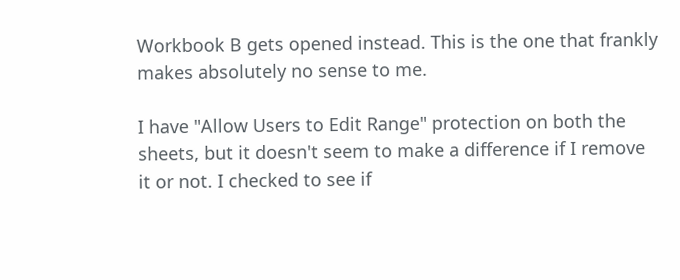Workbook B gets opened instead. This is the one that frankly makes absolutely no sense to me.

I have "Allow Users to Edit Range" protection on both the sheets, but it doesn't seem to make a difference if I remove it or not. I checked to see if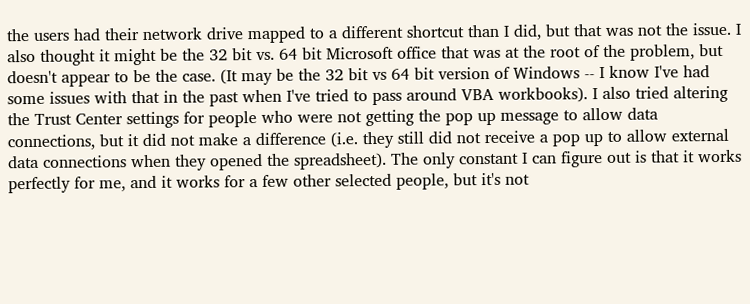the users had their network drive mapped to a different shortcut than I did, but that was not the issue. I also thought it might be the 32 bit vs. 64 bit Microsoft office that was at the root of the problem, but doesn't appear to be the case. (It may be the 32 bit vs 64 bit version of Windows -- I know I've had some issues with that in the past when I've tried to pass around VBA workbooks). I also tried altering the Trust Center settings for people who were not getting the pop up message to allow data connections, but it did not make a difference (i.e. they still did not receive a pop up to allow external data connections when they opened the spreadsheet). The only constant I can figure out is that it works perfectly for me, and it works for a few other selected people, but it's not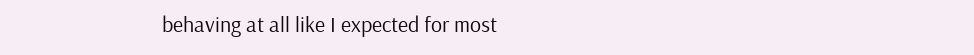behaving at all like I expected for most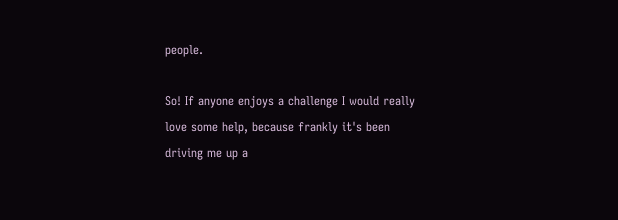people.

So! If anyone enjoys a challenge I would really love some help, because frankly it's been driving me up a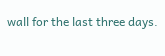wall for the last three days.